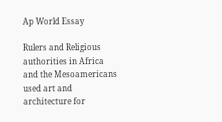Ap World Essay

Rulers and Religious authorities in Africa and the Mesoamericans used art and architecture for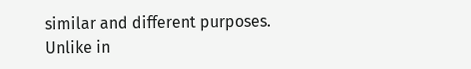similar and different purposes. Unlike in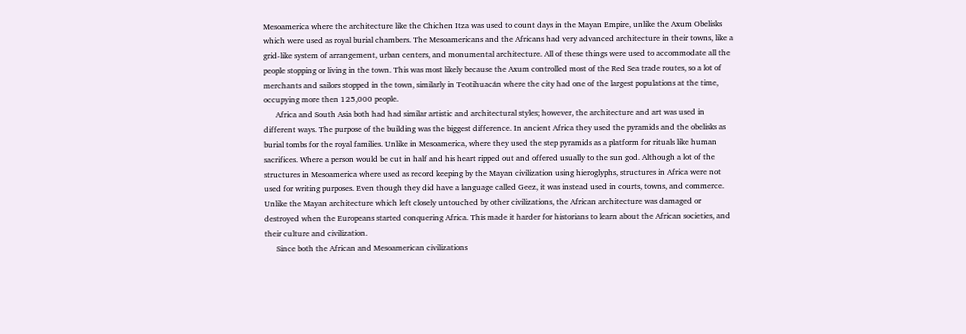Mesoamerica where the architecture like the Chichen Itza was used to count days in the Mayan Empire, unlike the Axum Obelisks which were used as royal burial chambers. The Mesoamericans and the Africans had very advanced architecture in their towns, like a grid-like system of arrangement, urban centers, and monumental architecture. All of these things were used to accommodate all the people stopping or living in the town. This was most likely because the Axum controlled most of the Red Sea trade routes, so a lot of merchants and sailors stopped in the town, similarly in Teotihuacán where the city had one of the largest populations at the time, occupying more then 125,000 people.
      Africa and South Asia both had had similar artistic and architectural styles; however, the architecture and art was used in different ways. The purpose of the building was the biggest difference. In ancient Africa they used the pyramids and the obelisks as burial tombs for the royal families. Unlike in Mesoamerica, where they used the step pyramids as a platform for rituals like human sacrifices. Where a person would be cut in half and his heart ripped out and offered usually to the sun god. Although a lot of the structures in Mesoamerica where used as record keeping by the Mayan civilization using hieroglyphs, structures in Africa were not used for writing purposes. Even though they did have a language called Geez, it was instead used in courts, towns, and commerce. Unlike the Mayan architecture which left closely untouched by other civilizations, the African architecture was damaged or destroyed when the Europeans started conquering Africa. This made it harder for historians to learn about the African societies, and their culture and civilization.
      Since both the African and Mesoamerican civilizations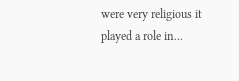were very religious it played a role in...